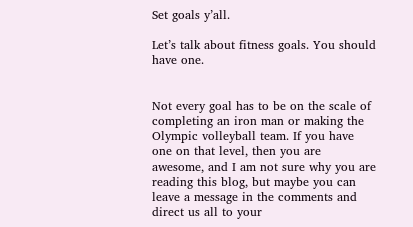Set goals y’all.

Let’s talk about fitness goals. You should have one.


Not every goal has to be on the scale of completing an iron man or making the Olympic volleyball team. If you have one on that level, then you are awesome, and I am not sure why you are reading this blog, but maybe you can leave a message in the comments and direct us all to your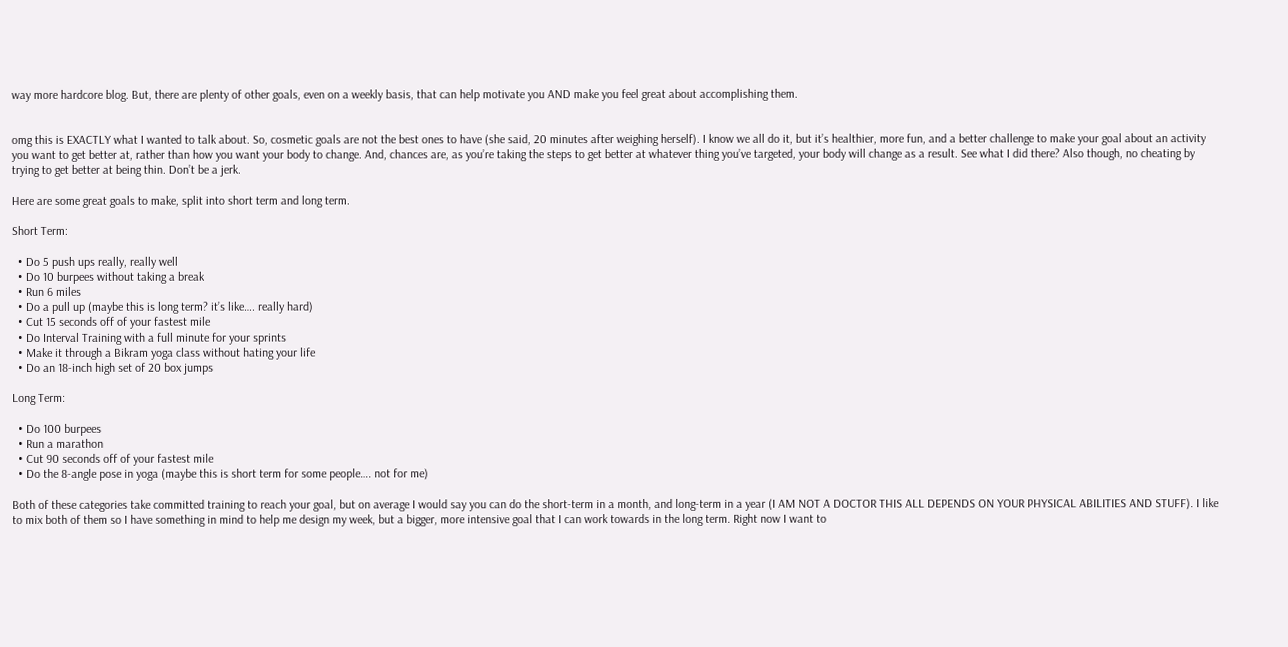way more hardcore blog. But, there are plenty of other goals, even on a weekly basis, that can help motivate you AND make you feel great about accomplishing them.


omg this is EXACTLY what I wanted to talk about. So, cosmetic goals are not the best ones to have (she said, 20 minutes after weighing herself). I know we all do it, but it’s healthier, more fun, and a better challenge to make your goal about an activity you want to get better at, rather than how you want your body to change. And, chances are, as you’re taking the steps to get better at whatever thing you’ve targeted, your body will change as a result. See what I did there? Also though, no cheating by trying to get better at being thin. Don’t be a jerk.

Here are some great goals to make, split into short term and long term.

Short Term:

  • Do 5 push ups really, really well
  • Do 10 burpees without taking a break
  • Run 6 miles
  • Do a pull up (maybe this is long term? it’s like…. really hard)
  • Cut 15 seconds off of your fastest mile
  • Do Interval Training with a full minute for your sprints
  • Make it through a Bikram yoga class without hating your life
  • Do an 18-inch high set of 20 box jumps

Long Term:

  • Do 100 burpees
  • Run a marathon
  • Cut 90 seconds off of your fastest mile
  • Do the 8-angle pose in yoga (maybe this is short term for some people…. not for me)

Both of these categories take committed training to reach your goal, but on average I would say you can do the short-term in a month, and long-term in a year (I AM NOT A DOCTOR THIS ALL DEPENDS ON YOUR PHYSICAL ABILITIES AND STUFF). I like to mix both of them so I have something in mind to help me design my week, but a bigger, more intensive goal that I can work towards in the long term. Right now I want to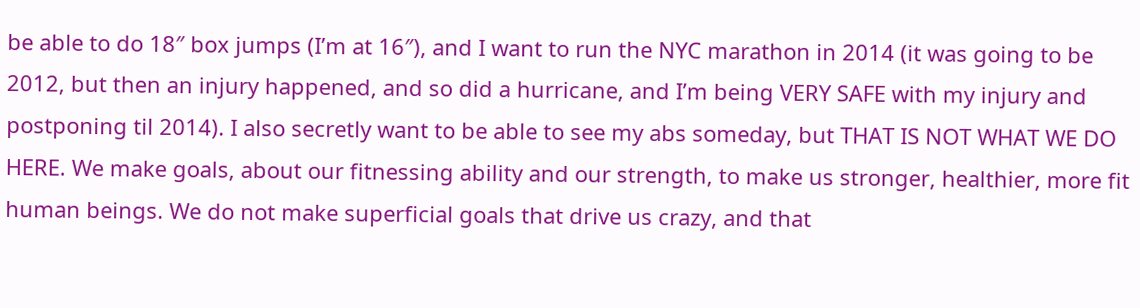be able to do 18″ box jumps (I’m at 16″), and I want to run the NYC marathon in 2014 (it was going to be 2012, but then an injury happened, and so did a hurricane, and I’m being VERY SAFE with my injury and postponing til 2014). I also secretly want to be able to see my abs someday, but THAT IS NOT WHAT WE DO HERE. We make goals, about our fitnessing ability and our strength, to make us stronger, healthier, more fit human beings. We do not make superficial goals that drive us crazy, and that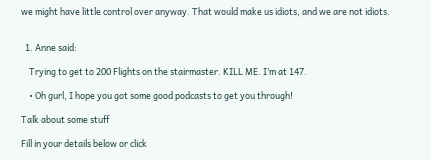we might have little control over anyway. That would make us idiots, and we are not idiots.


  1. Anne said:

    Trying to get to 200 Flights on the stairmaster. KILL ME. I’m at 147.

    • Oh gurl, I hope you got some good podcasts to get you through!

Talk about some stuff

Fill in your details below or click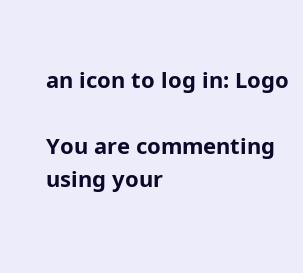an icon to log in: Logo

You are commenting using your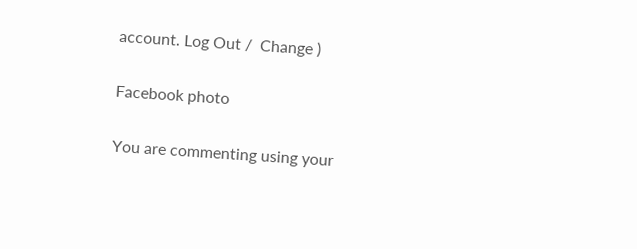account. Log Out /  Change )

Facebook photo

You are commenting using your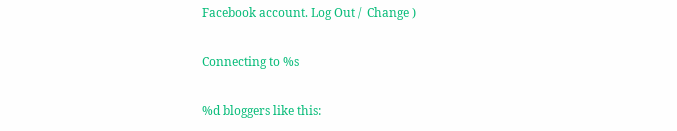Facebook account. Log Out /  Change )

Connecting to %s

%d bloggers like this: